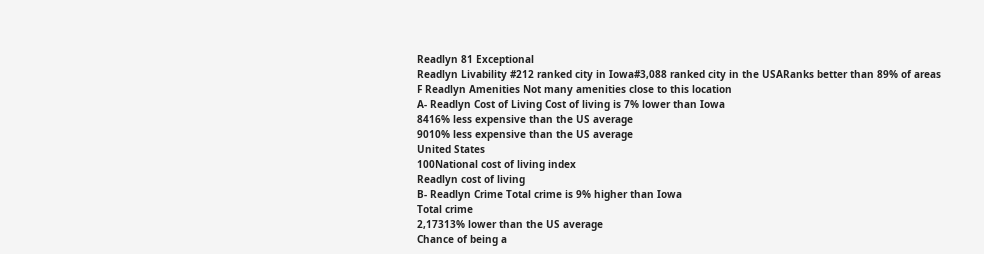Readlyn 81 Exceptional
Readlyn Livability #212 ranked city in Iowa#3,088 ranked city in the USARanks better than 89% of areas
F Readlyn Amenities Not many amenities close to this location
A- Readlyn Cost of Living Cost of living is 7% lower than Iowa
8416% less expensive than the US average
9010% less expensive than the US average
United States
100National cost of living index
Readlyn cost of living
B- Readlyn Crime Total crime is 9% higher than Iowa
Total crime
2,17313% lower than the US average
Chance of being a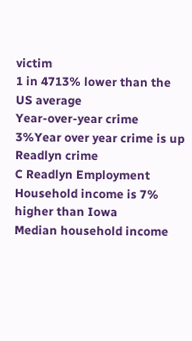victim
1 in 4713% lower than the US average
Year-over-year crime
3%Year over year crime is up
Readlyn crime
C Readlyn Employment Household income is 7% higher than Iowa
Median household income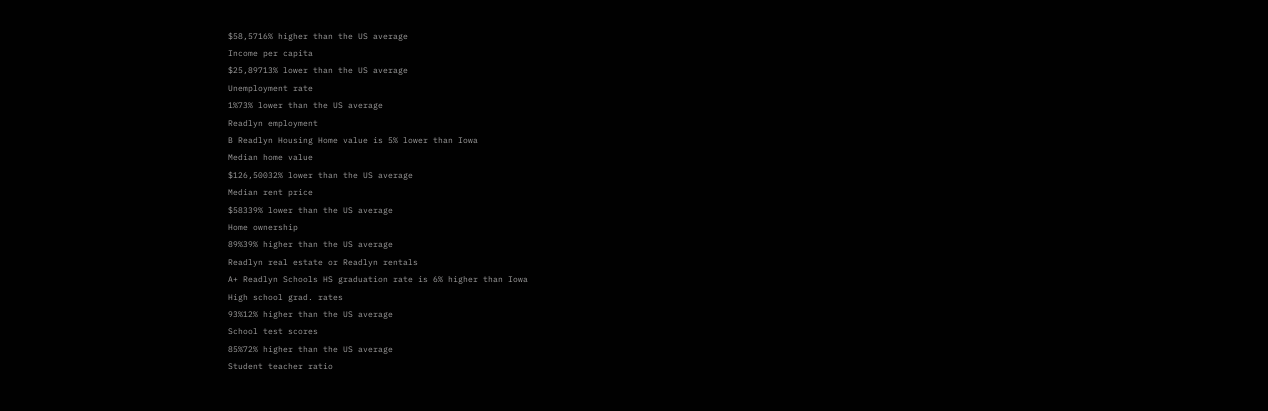$58,5716% higher than the US average
Income per capita
$25,89713% lower than the US average
Unemployment rate
1%73% lower than the US average
Readlyn employment
B Readlyn Housing Home value is 5% lower than Iowa
Median home value
$126,50032% lower than the US average
Median rent price
$58339% lower than the US average
Home ownership
89%39% higher than the US average
Readlyn real estate or Readlyn rentals
A+ Readlyn Schools HS graduation rate is 6% higher than Iowa
High school grad. rates
93%12% higher than the US average
School test scores
85%72% higher than the US average
Student teacher ratio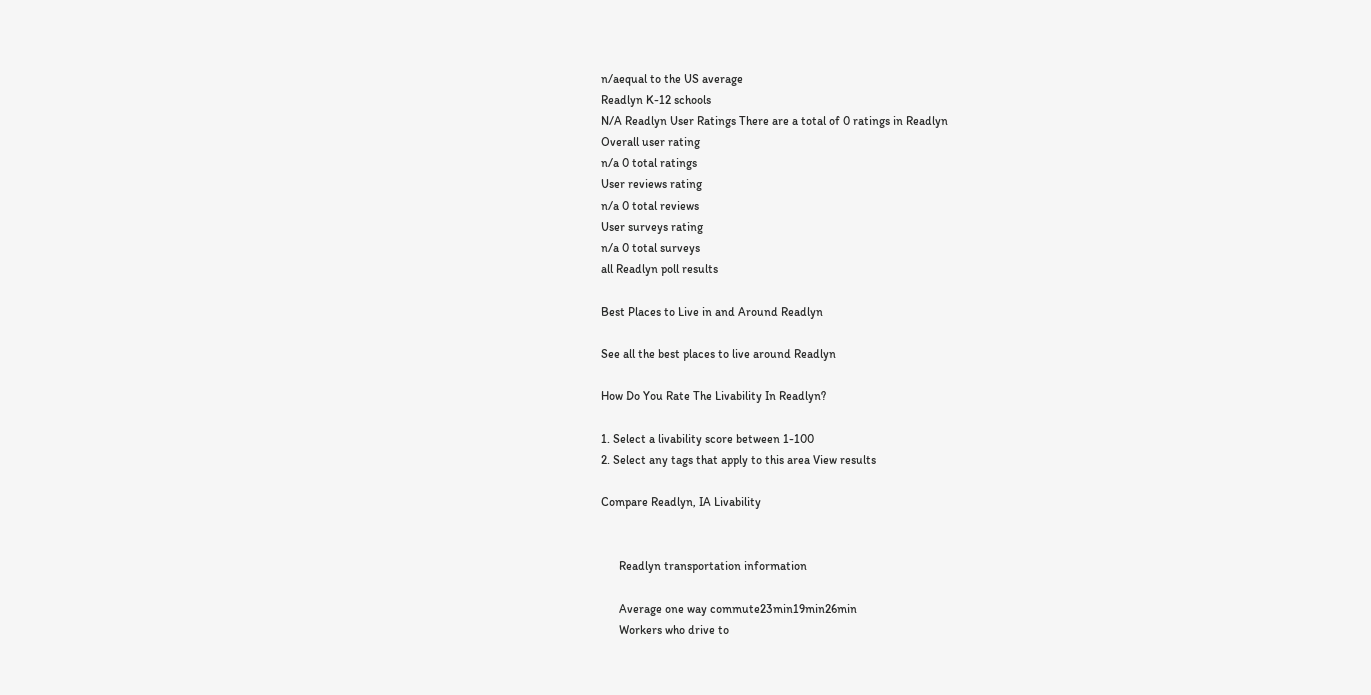n/aequal to the US average
Readlyn K-12 schools
N/A Readlyn User Ratings There are a total of 0 ratings in Readlyn
Overall user rating
n/a 0 total ratings
User reviews rating
n/a 0 total reviews
User surveys rating
n/a 0 total surveys
all Readlyn poll results

Best Places to Live in and Around Readlyn

See all the best places to live around Readlyn

How Do You Rate The Livability In Readlyn?

1. Select a livability score between 1-100
2. Select any tags that apply to this area View results

Compare Readlyn, IA Livability


      Readlyn transportation information

      Average one way commute23min19min26min
      Workers who drive to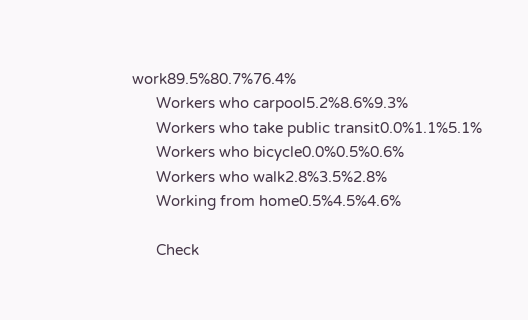work89.5%80.7%76.4%
      Workers who carpool5.2%8.6%9.3%
      Workers who take public transit0.0%1.1%5.1%
      Workers who bicycle0.0%0.5%0.6%
      Workers who walk2.8%3.5%2.8%
      Working from home0.5%4.5%4.6%

      Check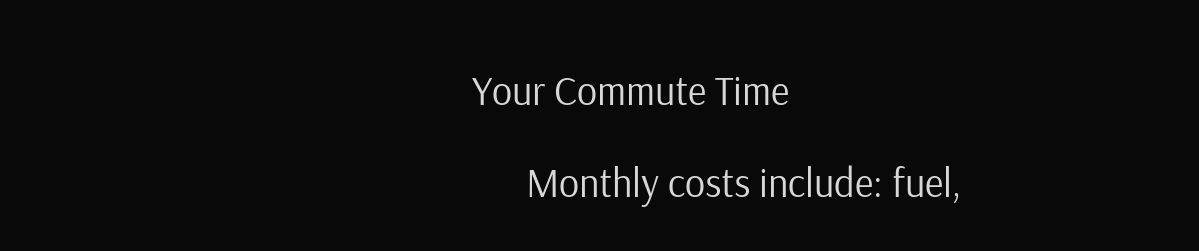Your Commute Time

      Monthly costs include: fuel,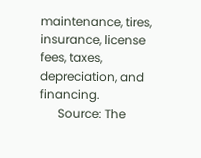maintenance, tires, insurance, license fees, taxes, depreciation, and financing.
      Source: The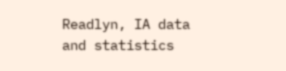Readlyn, IA data and statistics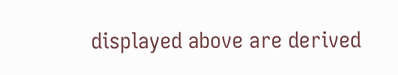displayed above are derived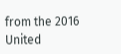from the 2016 United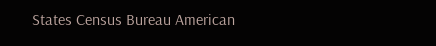States Census Bureau American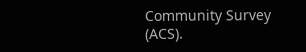Community Survey (ACS).